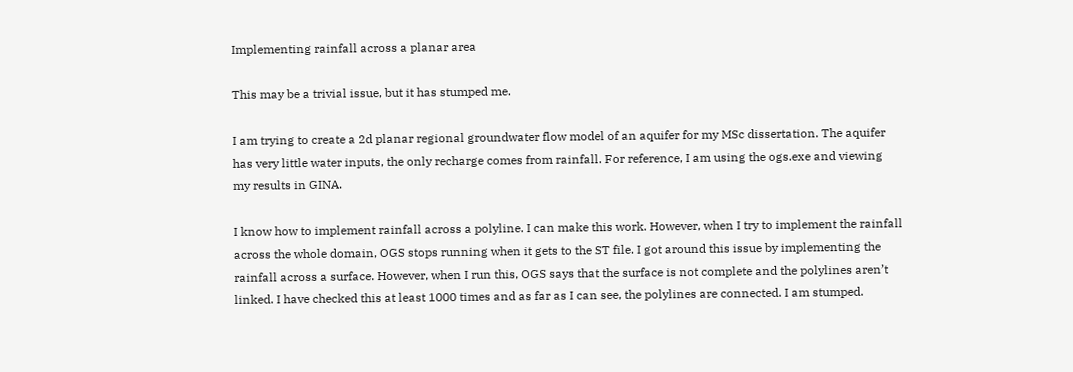Implementing rainfall across a planar area

This may be a trivial issue, but it has stumped me.

I am trying to create a 2d planar regional groundwater flow model of an aquifer for my MSc dissertation. The aquifer has very little water inputs, the only recharge comes from rainfall. For reference, I am using the ogs.exe and viewing my results in GINA.

I know how to implement rainfall across a polyline. I can make this work. However, when I try to implement the rainfall across the whole domain, OGS stops running when it gets to the ST file. I got around this issue by implementing the rainfall across a surface. However, when I run this, OGS says that the surface is not complete and the polylines aren’t linked. I have checked this at least 1000 times and as far as I can see, the polylines are connected. I am stumped.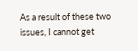As a result of these two issues, I cannot get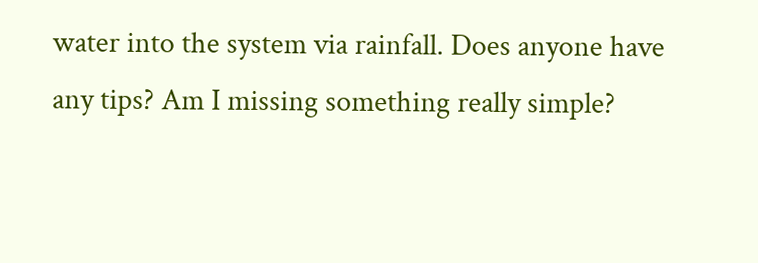water into the system via rainfall. Does anyone have any tips? Am I missing something really simple?